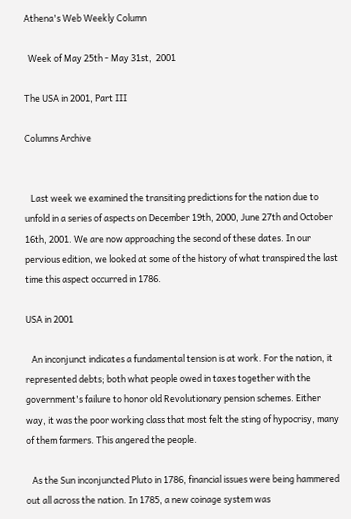Athena's Web Weekly Column

  Week of May 25th - May 31st,  2001

The USA in 2001, Part III

Columns Archive


   Last week we examined the transiting predictions for the nation due to unfold in a series of aspects on December 19th, 2000, June 27th and October 16th, 2001. We are now approaching the second of these dates. In our pervious edition, we looked at some of the history of what transpired the last time this aspect occurred in 1786.

USA in 2001

   An inconjunct indicates a fundamental tension is at work. For the nation, it represented debts; both what people owed in taxes together with the government's failure to honor old Revolutionary pension schemes. Either way, it was the poor working class that most felt the sting of hypocrisy, many of them farmers. This angered the people.

   As the Sun inconjuncted Pluto in 1786, financial issues were being hammered out all across the nation. In 1785, a new coinage system was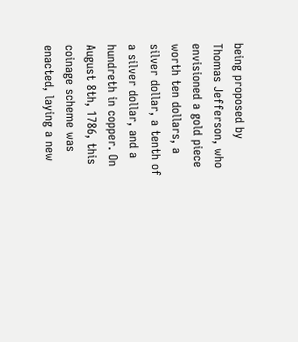being proposed by Thomas Jefferson, who envisioned a gold piece worth ten dollars, a silver dollar, a tenth of a silver dollar, and a hundreth in copper. On August 8th, 1786, this coinage scheme was enacted, laying a new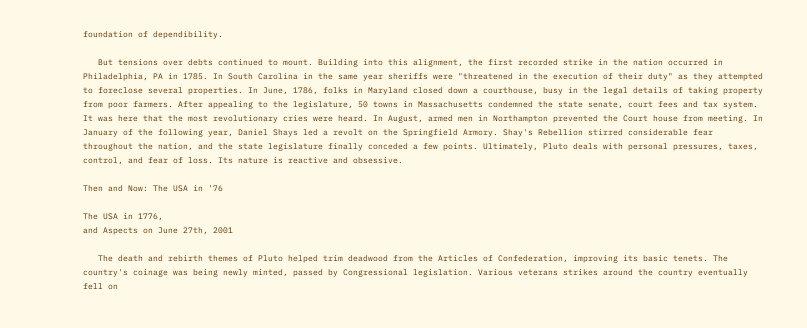foundation of dependibility.

   But tensions over debts continued to mount. Building into this alignment, the first recorded strike in the nation occurred in Philadelphia, PA in 1785. In South Carolina in the same year sheriffs were "threatened in the execution of their duty" as they attempted to foreclose several properties. In June, 1786, folks in Maryland closed down a courthouse, busy in the legal details of taking property from poor farmers. After appealing to the legislature, 50 towns in Massachusetts condemned the state senate, court fees and tax system. It was here that the most revolutionary cries were heard. In August, armed men in Northampton prevented the Court house from meeting. In January of the following year, Daniel Shays led a revolt on the Springfield Armory. Shay's Rebellion stirred considerable fear throughout the nation, and the state legislature finally conceded a few points. Ultimately, Pluto deals with personal pressures, taxes, control, and fear of loss. Its nature is reactive and obsessive.

Then and Now: The USA in '76

The USA in 1776,
and Aspects on June 27th, 2001

   The death and rebirth themes of Pluto helped trim deadwood from the Articles of Confederation, improving its basic tenets. The country's coinage was being newly minted, passed by Congressional legislation. Various veterans strikes around the country eventually fell on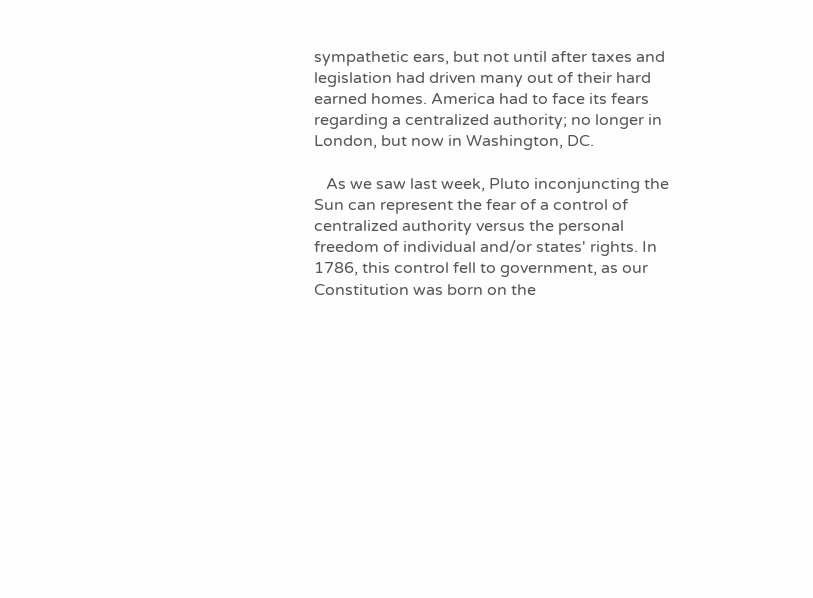sympathetic ears, but not until after taxes and legislation had driven many out of their hard earned homes. America had to face its fears regarding a centralized authority; no longer in London, but now in Washington, DC.

   As we saw last week, Pluto inconjuncting the Sun can represent the fear of a control of centralized authority versus the personal freedom of individual and/or states' rights. In 1786, this control fell to government, as our Constitution was born on the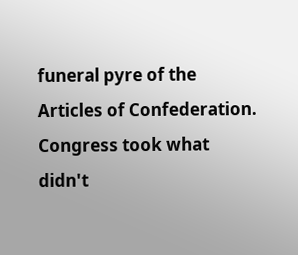funeral pyre of the Articles of Confederation. Congress took what didn't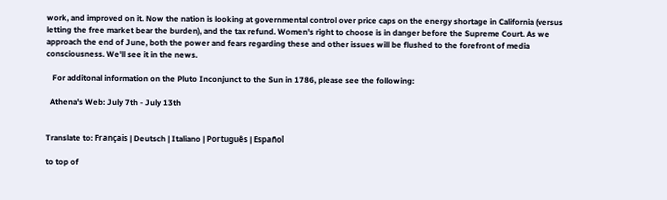work, and improved on it. Now the nation is looking at governmental control over price caps on the energy shortage in California (versus letting the free market bear the burden), and the tax refund. Women's right to choose is in danger before the Supreme Court. As we approach the end of June, both the power and fears regarding these and other issues will be flushed to the forefront of media consciousness. We'll see it in the news.

   For additonal information on the Pluto Inconjunct to the Sun in 1786, please see the following:

  Athena's Web: July 7th - July 13th


Translate to: Français | Deutsch | Italiano | Português | Español

to top of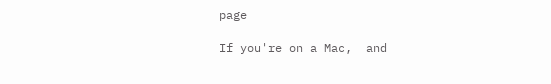page

If you're on a Mac,  and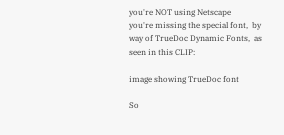you're NOT using Netscape
you're missing the special font,  by way of TrueDoc Dynamic Fonts,  as seen in this CLIP:

image showing TrueDoc font

So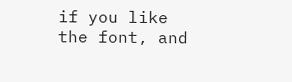if you like the font, and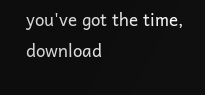you've got the time, download